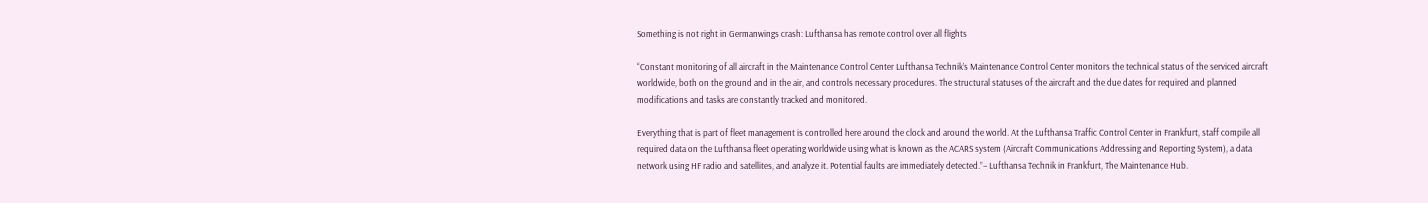Something is not right in Germanwings crash: Lufthansa has remote control over all flights

“Constant monitoring of all aircraft in the Maintenance Control Center Lufthansa Technik’s Maintenance Control Center monitors the technical status of the serviced aircraft worldwide, both on the ground and in the air, and controls necessary procedures. The structural statuses of the aircraft and the due dates for required and planned modifications and tasks are constantly tracked and monitored.

Everything that is part of fleet management is controlled here around the clock and around the world. At the Lufthansa Traffic Control Center in Frankfurt, staff compile all required data on the Lufthansa fleet operating worldwide using what is known as the ACARS system (Aircraft Communications Addressing and Reporting System), a data network using HF radio and satellites, and analyze it. Potential faults are immediately detected.”– Lufthansa Technik in Frankfurt, The Maintenance Hub.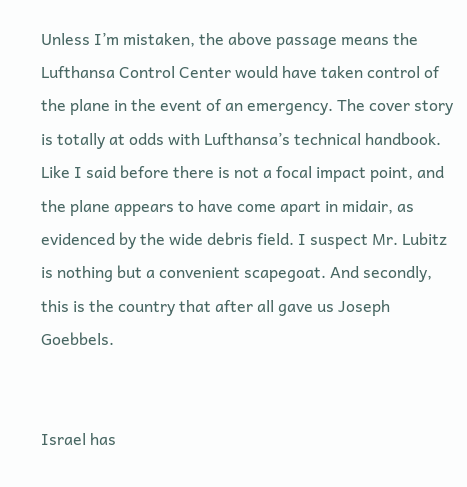Unless I’m mistaken, the above passage means the Lufthansa Control Center would have taken control of the plane in the event of an emergency. The cover story is totally at odds with Lufthansa’s technical handbook. Like I said before there is not a focal impact point, and the plane appears to have come apart in midair, as evidenced by the wide debris field. I suspect Mr. Lubitz is nothing but a convenient scapegoat. And secondly, this is the country that after all gave us Joseph Goebbels.


Israel has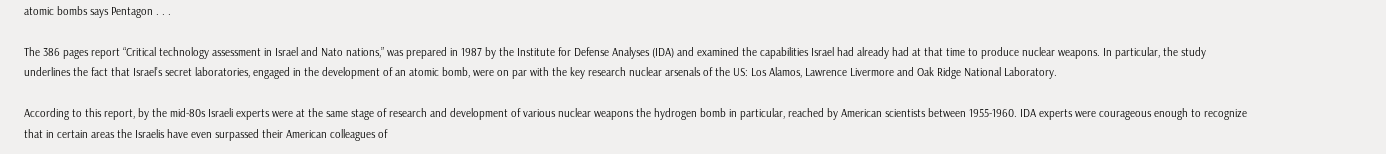atomic bombs says Pentagon . . .

The 386 pages report “Critical technology assessment in Israel and Nato nations,” was prepared in 1987 by the Institute for Defense Analyses (IDA) and examined the capabilities Israel had already had at that time to produce nuclear weapons. In particular, the study underlines the fact that Israel’s secret laboratories, engaged in the development of an atomic bomb, were on par with the key research nuclear arsenals of the US: Los Alamos, Lawrence Livermore and Oak Ridge National Laboratory.

According to this report, by the mid-80s Israeli experts were at the same stage of research and development of various nuclear weapons the hydrogen bomb in particular, reached by American scientists between 1955-1960. IDA experts were courageous enough to recognize that in certain areas the Israelis have even surpassed their American colleagues of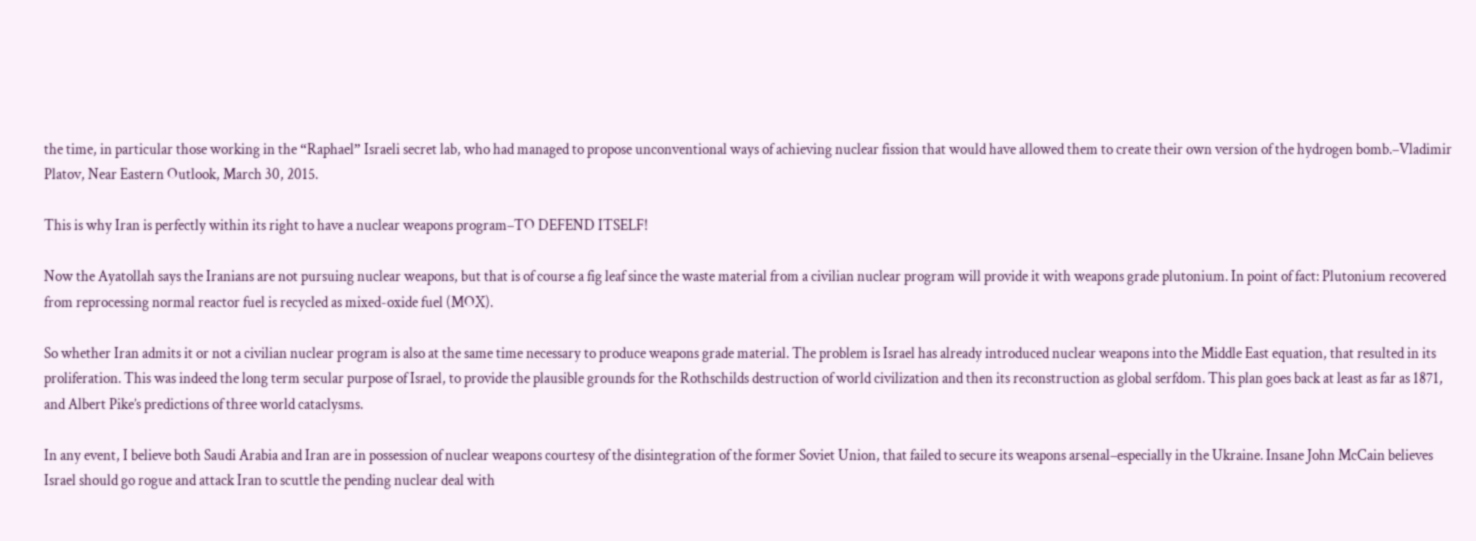the time, in particular those working in the “Raphael” Israeli secret lab, who had managed to propose unconventional ways of achieving nuclear fission that would have allowed them to create their own version of the hydrogen bomb.–Vladimir Platov, Near Eastern Outlook, March 30, 2015.

This is why Iran is perfectly within its right to have a nuclear weapons program–TO DEFEND ITSELF!

Now the Ayatollah says the Iranians are not pursuing nuclear weapons, but that is of course a fig leaf since the waste material from a civilian nuclear program will provide it with weapons grade plutonium. In point of fact: Plutonium recovered from reprocessing normal reactor fuel is recycled as mixed-oxide fuel (MOX).

So whether Iran admits it or not a civilian nuclear program is also at the same time necessary to produce weapons grade material. The problem is Israel has already introduced nuclear weapons into the Middle East equation, that resulted in its proliferation. This was indeed the long term secular purpose of Israel, to provide the plausible grounds for the Rothschilds destruction of world civilization and then its reconstruction as global serfdom. This plan goes back at least as far as 1871, and Albert Pike’s predictions of three world cataclysms.

In any event, I believe both Saudi Arabia and Iran are in possession of nuclear weapons courtesy of the disintegration of the former Soviet Union, that failed to secure its weapons arsenal–especially in the Ukraine. Insane John McCain believes Israel should go rogue and attack Iran to scuttle the pending nuclear deal with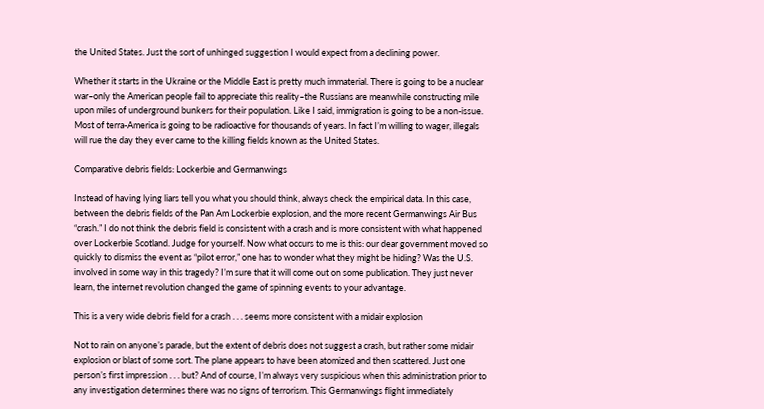the United States. Just the sort of unhinged suggestion I would expect from a declining power.

Whether it starts in the Ukraine or the Middle East is pretty much immaterial. There is going to be a nuclear war–only the American people fail to appreciate this reality–the Russians are meanwhile constructing mile upon miles of underground bunkers for their population. Like I said, immigration is going to be a non-issue. Most of terra-America is going to be radioactive for thousands of years. In fact I’m willing to wager, illegals will rue the day they ever came to the killing fields known as the United States.

Comparative debris fields: Lockerbie and Germanwings

Instead of having lying liars tell you what you should think, always check the empirical data. In this case, between the debris fields of the Pan Am Lockerbie explosion, and the more recent Germanwings Air Bus “crash.” I do not think the debris field is consistent with a crash and is more consistent with what happened over Lockerbie Scotland. Judge for yourself. Now what occurs to me is this: our dear government moved so quickly to dismiss the event as “pilot error,” one has to wonder what they might be hiding? Was the U.S. involved in some way in this tragedy? I’m sure that it will come out on some publication. They just never learn, the internet revolution changed the game of spinning events to your advantage.

This is a very wide debris field for a crash . . . seems more consistent with a midair explosion

Not to rain on anyone’s parade, but the extent of debris does not suggest a crash, but rather some midair explosion or blast of some sort. The plane appears to have been atomized and then scattered. Just one person’s first impression . . . but? And of course, I’m always very suspicious when this administration prior to any investigation determines there was no signs of terrorism. This Germanwings flight immediately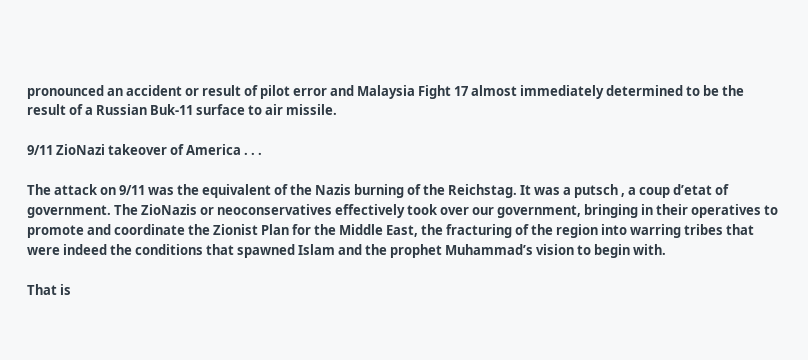pronounced an accident or result of pilot error and Malaysia Fight 17 almost immediately determined to be the result of a Russian Buk-11 surface to air missile.

9/11 ZioNazi takeover of America . . .

The attack on 9/11 was the equivalent of the Nazis burning of the Reichstag. It was a putsch , a coup d’etat of government. The ZioNazis or neoconservatives effectively took over our government, bringing in their operatives to promote and coordinate the Zionist Plan for the Middle East, the fracturing of the region into warring tribes that were indeed the conditions that spawned Islam and the prophet Muhammad’s vision to begin with.

That is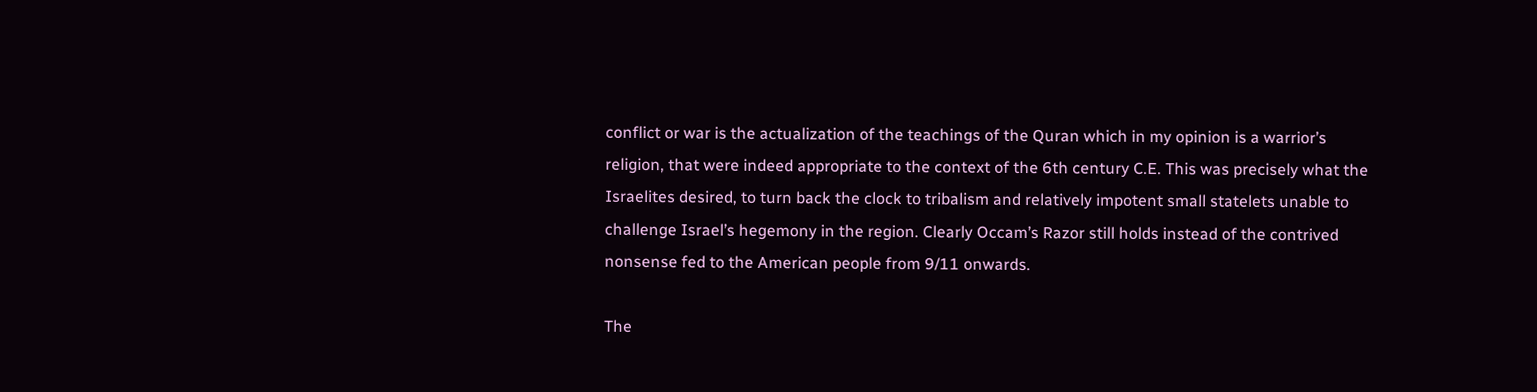conflict or war is the actualization of the teachings of the Quran which in my opinion is a warrior’s religion, that were indeed appropriate to the context of the 6th century C.E. This was precisely what the Israelites desired, to turn back the clock to tribalism and relatively impotent small statelets unable to challenge Israel’s hegemony in the region. Clearly Occam’s Razor still holds instead of the contrived nonsense fed to the American people from 9/11 onwards.

The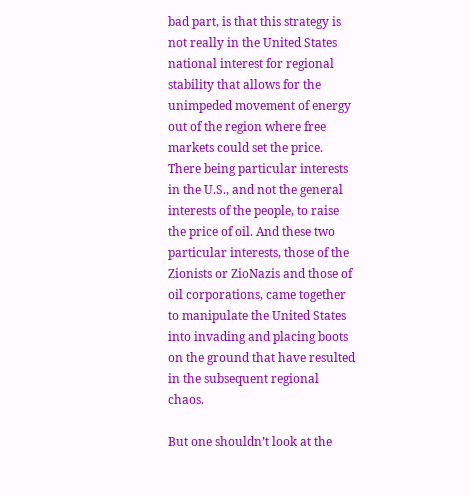bad part, is that this strategy is not really in the United States national interest for regional stability that allows for the unimpeded movement of energy out of the region where free markets could set the price. There being particular interests in the U.S., and not the general interests of the people, to raise the price of oil. And these two particular interests, those of the Zionists or ZioNazis and those of oil corporations, came together to manipulate the United States into invading and placing boots on the ground that have resulted in the subsequent regional chaos.

But one shouldn’t look at the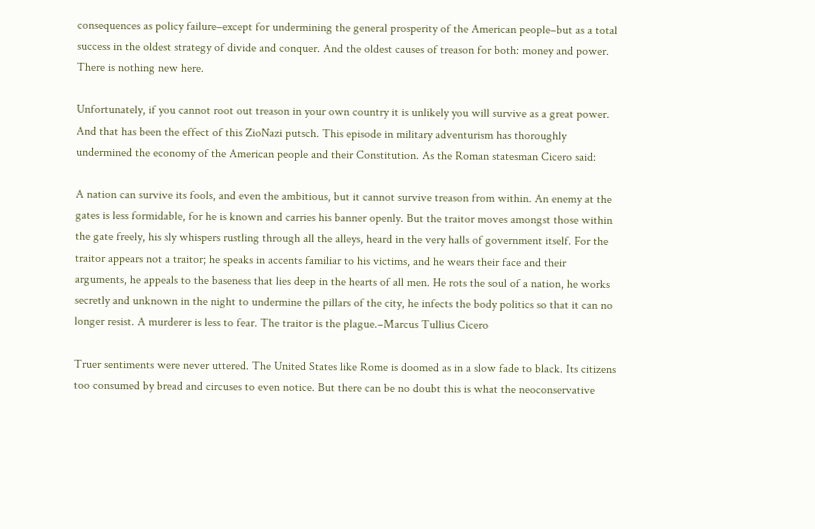consequences as policy failure–except for undermining the general prosperity of the American people–but as a total success in the oldest strategy of divide and conquer. And the oldest causes of treason for both: money and power. There is nothing new here.

Unfortunately, if you cannot root out treason in your own country it is unlikely you will survive as a great power. And that has been the effect of this ZioNazi putsch. This episode in military adventurism has thoroughly undermined the economy of the American people and their Constitution. As the Roman statesman Cicero said:

A nation can survive its fools, and even the ambitious, but it cannot survive treason from within. An enemy at the gates is less formidable, for he is known and carries his banner openly. But the traitor moves amongst those within the gate freely, his sly whispers rustling through all the alleys, heard in the very halls of government itself. For the traitor appears not a traitor; he speaks in accents familiar to his victims, and he wears their face and their arguments, he appeals to the baseness that lies deep in the hearts of all men. He rots the soul of a nation, he works secretly and unknown in the night to undermine the pillars of the city, he infects the body politics so that it can no longer resist. A murderer is less to fear. The traitor is the plague.–Marcus Tullius Cicero

Truer sentiments were never uttered. The United States like Rome is doomed as in a slow fade to black. Its citizens too consumed by bread and circuses to even notice. But there can be no doubt this is what the neoconservative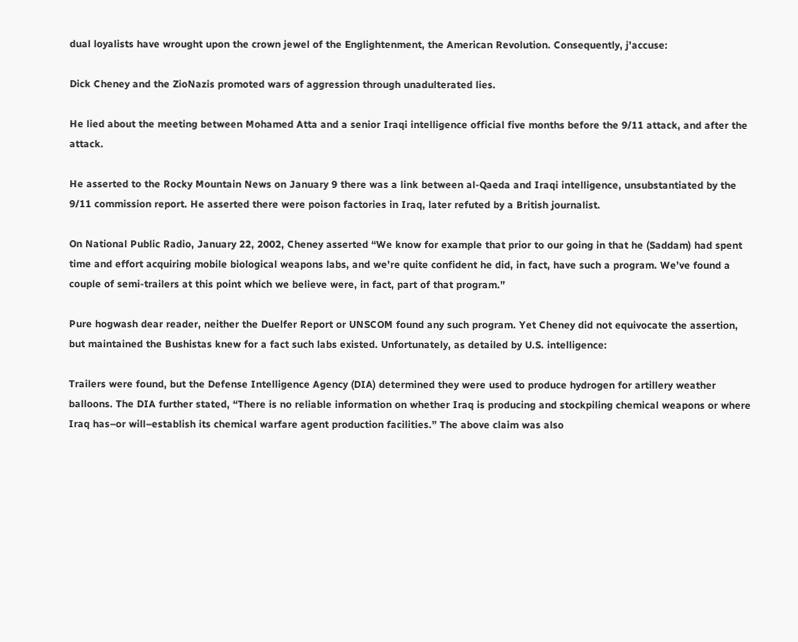dual loyalists have wrought upon the crown jewel of the Englightenment, the American Revolution. Consequently, j’accuse:

Dick Cheney and the ZioNazis promoted wars of aggression through unadulterated lies.

He lied about the meeting between Mohamed Atta and a senior Iraqi intelligence official five months before the 9/11 attack, and after the attack.

He asserted to the Rocky Mountain News on January 9 there was a link between al-Qaeda and Iraqi intelligence, unsubstantiated by the 9/11 commission report. He asserted there were poison factories in Iraq, later refuted by a British journalist.

On National Public Radio, January 22, 2002, Cheney asserted “We know for example that prior to our going in that he (Saddam) had spent time and effort acquiring mobile biological weapons labs, and we’re quite confident he did, in fact, have such a program. We’ve found a couple of semi-trailers at this point which we believe were, in fact, part of that program.”

Pure hogwash dear reader, neither the Duelfer Report or UNSCOM found any such program. Yet Cheney did not equivocate the assertion, but maintained the Bushistas knew for a fact such labs existed. Unfortunately, as detailed by U.S. intelligence:

Trailers were found, but the Defense Intelligence Agency (DIA) determined they were used to produce hydrogen for artillery weather balloons. The DIA further stated, “There is no reliable information on whether Iraq is producing and stockpiling chemical weapons or where Iraq has–or will–establish its chemical warfare agent production facilities.” The above claim was also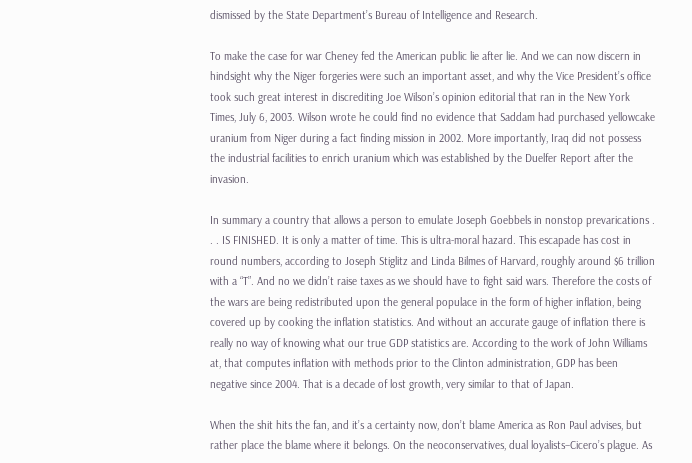dismissed by the State Department’s Bureau of Intelligence and Research.

To make the case for war Cheney fed the American public lie after lie. And we can now discern in hindsight why the Niger forgeries were such an important asset, and why the Vice President’s office took such great interest in discrediting Joe Wilson’s opinion editorial that ran in the New York Times, July 6, 2003. Wilson wrote he could find no evidence that Saddam had purchased yellowcake uranium from Niger during a fact finding mission in 2002. More importantly, Iraq did not possess the industrial facilities to enrich uranium which was established by the Duelfer Report after the invasion.

In summary a country that allows a person to emulate Joseph Goebbels in nonstop prevarications . . . IS FINISHED. It is only a matter of time. This is ultra-moral hazard. This escapade has cost in round numbers, according to Joseph Stiglitz and Linda Bilmes of Harvard, roughly around $6 trillion with a “T”. And no we didn’t raise taxes as we should have to fight said wars. Therefore the costs of the wars are being redistributed upon the general populace in the form of higher inflation, being covered up by cooking the inflation statistics. And without an accurate gauge of inflation there is really no way of knowing what our true GDP statistics are. According to the work of John Williams at, that computes inflation with methods prior to the Clinton administration, GDP has been negative since 2004. That is a decade of lost growth, very similar to that of Japan.

When the shit hits the fan, and it’s a certainty now, don’t blame America as Ron Paul advises, but rather place the blame where it belongs. On the neoconservatives, dual loyalists–Cicero’s plague. As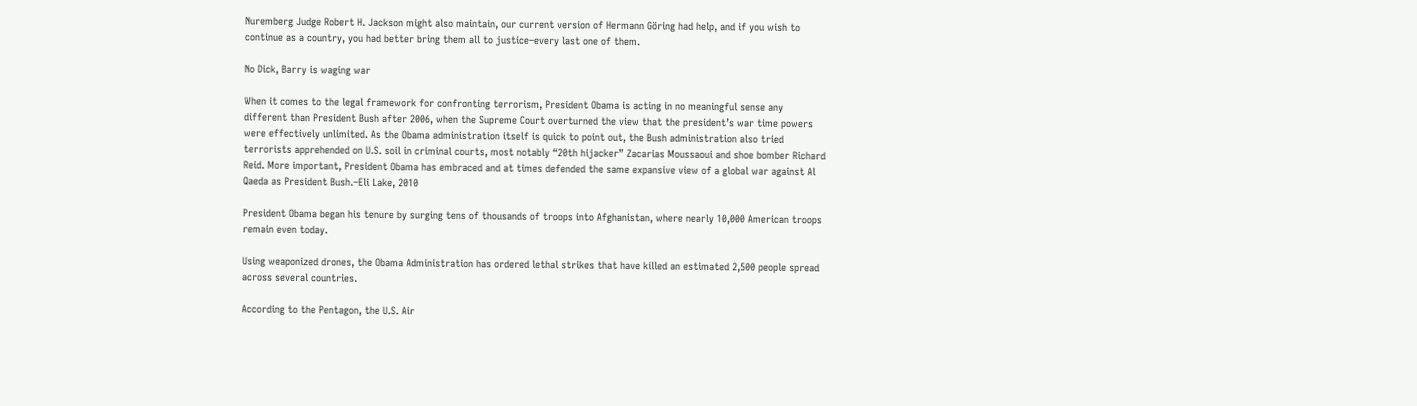Nuremberg Judge Robert H. Jackson might also maintain, our current version of Hermann Göring had help, and if you wish to continue as a country, you had better bring them all to justice–every last one of them.

No Dick, Barry is waging war

When it comes to the legal framework for confronting terrorism, President Obama is acting in no meaningful sense any different than President Bush after 2006, when the Supreme Court overturned the view that the president’s war time powers were effectively unlimited. As the Obama administration itself is quick to point out, the Bush administration also tried terrorists apprehended on U.S. soil in criminal courts, most notably “20th hijacker” Zacarias Moussaoui and shoe bomber Richard Reid. More important, President Obama has embraced and at times defended the same expansive view of a global war against Al Qaeda as President Bush.–Eli Lake, 2010

President Obama began his tenure by surging tens of thousands of troops into Afghanistan, where nearly 10,000 American troops remain even today.

Using weaponized drones, the Obama Administration has ordered lethal strikes that have killed an estimated 2,500 people spread across several countries.

According to the Pentagon, the U.S. Air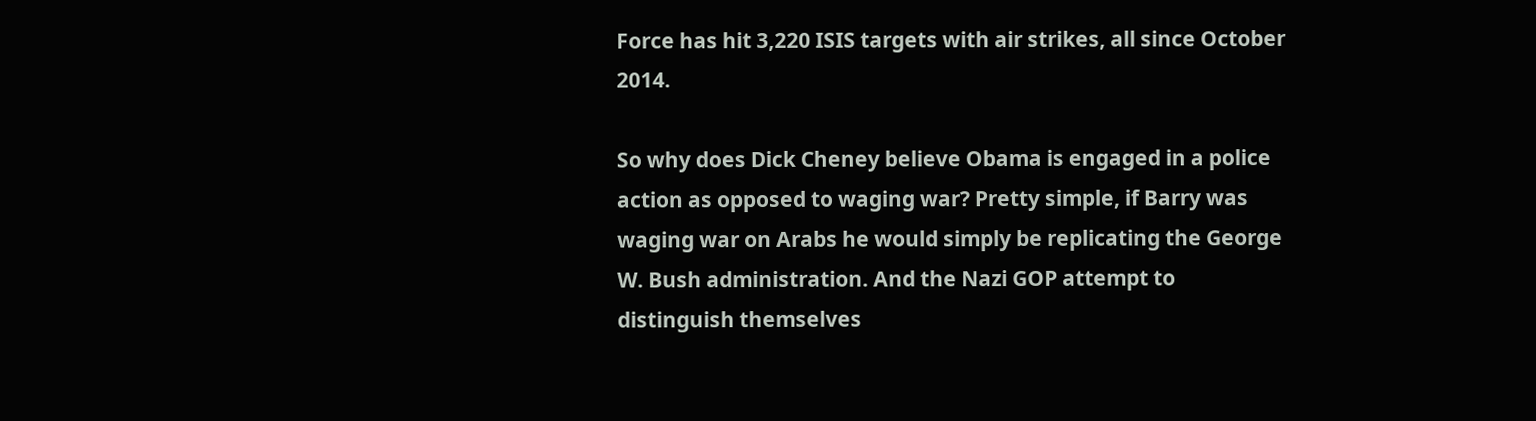Force has hit 3,220 ISIS targets with air strikes, all since October 2014.

So why does Dick Cheney believe Obama is engaged in a police action as opposed to waging war? Pretty simple, if Barry was waging war on Arabs he would simply be replicating the George W. Bush administration. And the Nazi GOP attempt to distinguish themselves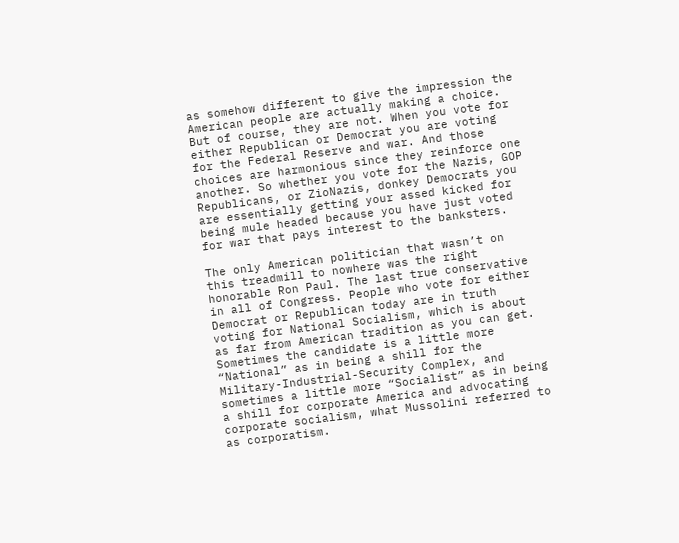as somehow different to give the impression the American people are actually making a choice. But of course, they are not. When you vote for either Republican or Democrat you are voting for the Federal Reserve and war. And those choices are harmonious since they reinforce one another. So whether you vote for the Nazis, GOP Republicans, or ZioNazis, donkey Democrats you are essentially getting your assed kicked for being mule headed because you have just voted for war that pays interest to the banksters.

The only American politician that wasn’t on this treadmill to nowhere was the right honorable Ron Paul. The last true conservative in all of Congress. People who vote for either Democrat or Republican today are in truth voting for National Socialism, which is about as far from American tradition as you can get. Sometimes the candidate is a little more “National” as in being a shill for the Military-Industrial-Security Complex, and sometimes a little more “Socialist” as in being a shill for corporate America and advocating corporate socialism, what Mussolini referred to as corporatism.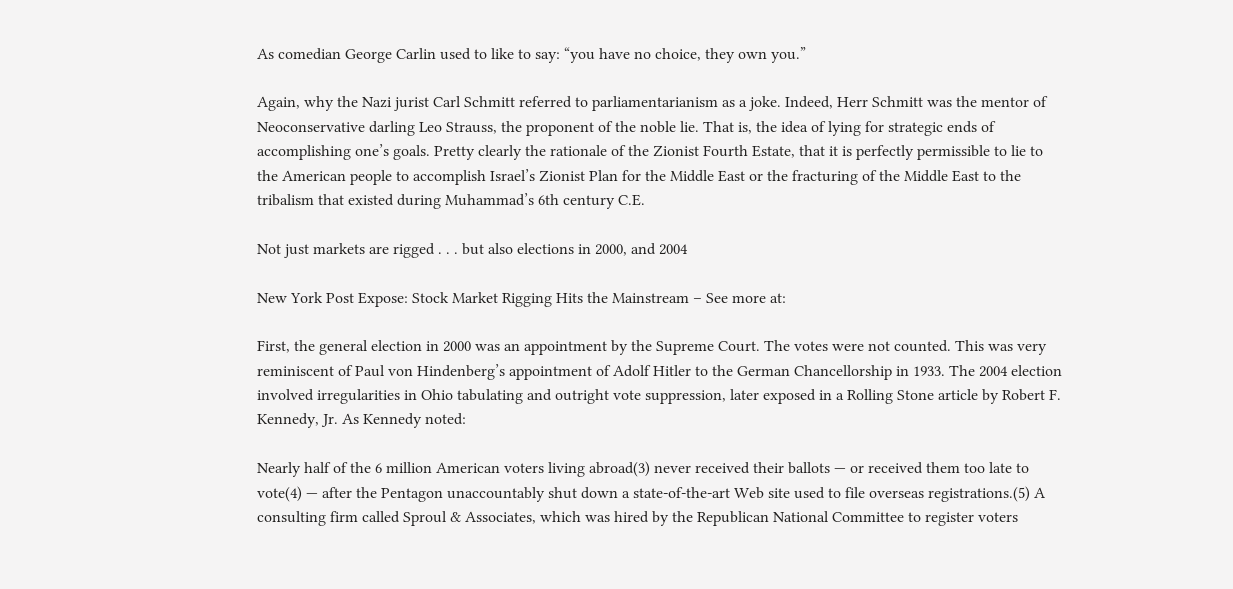As comedian George Carlin used to like to say: “you have no choice, they own you.”

Again, why the Nazi jurist Carl Schmitt referred to parliamentarianism as a joke. Indeed, Herr Schmitt was the mentor of Neoconservative darling Leo Strauss, the proponent of the noble lie. That is, the idea of lying for strategic ends of accomplishing one’s goals. Pretty clearly the rationale of the Zionist Fourth Estate, that it is perfectly permissible to lie to the American people to accomplish Israel’s Zionist Plan for the Middle East or the fracturing of the Middle East to the tribalism that existed during Muhammad’s 6th century C.E.

Not just markets are rigged . . . but also elections in 2000, and 2004

New York Post Expose: Stock Market Rigging Hits the Mainstream – See more at:

First, the general election in 2000 was an appointment by the Supreme Court. The votes were not counted. This was very reminiscent of Paul von Hindenberg’s appointment of Adolf Hitler to the German Chancellorship in 1933. The 2004 election involved irregularities in Ohio tabulating and outright vote suppression, later exposed in a Rolling Stone article by Robert F. Kennedy, Jr. As Kennedy noted:

Nearly half of the 6 million American voters living abroad(3) never received their ballots — or received them too late to vote(4) — after the Pentagon unaccountably shut down a state-of-the-art Web site used to file overseas registrations.(5) A consulting firm called Sproul & Associates, which was hired by the Republican National Committee to register voters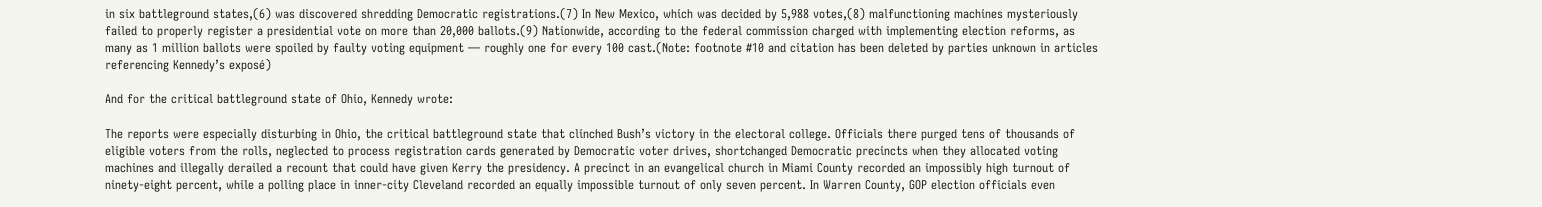in six battleground states,(6) was discovered shredding Democratic registrations.(7) In New Mexico, which was decided by 5,988 votes,(8) malfunctioning machines mysteriously failed to properly register a presidential vote on more than 20,000 ballots.(9) Nationwide, according to the federal commission charged with implementing election reforms, as many as 1 million ballots were spoiled by faulty voting equipment — roughly one for every 100 cast.(Note: footnote #10 and citation has been deleted by parties unknown in articles referencing Kennedy’s exposé)

And for the critical battleground state of Ohio, Kennedy wrote:

The reports were especially disturbing in Ohio, the critical battleground state that clinched Bush’s victory in the electoral college. Officials there purged tens of thousands of eligible voters from the rolls, neglected to process registration cards generated by Democratic voter drives, shortchanged Democratic precincts when they allocated voting machines and illegally derailed a recount that could have given Kerry the presidency. A precinct in an evangelical church in Miami County recorded an impossibly high turnout of ninety-eight percent, while a polling place in inner-city Cleveland recorded an equally impossible turnout of only seven percent. In Warren County, GOP election officials even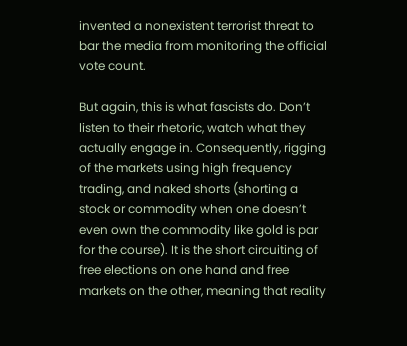invented a nonexistent terrorist threat to bar the media from monitoring the official vote count.

But again, this is what fascists do. Don’t listen to their rhetoric, watch what they actually engage in. Consequently, rigging of the markets using high frequency trading, and naked shorts (shorting a stock or commodity when one doesn’t even own the commodity like gold is par for the course). It is the short circuiting of free elections on one hand and free markets on the other, meaning that reality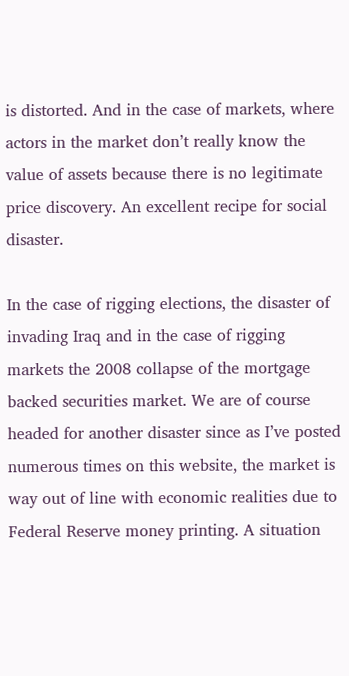is distorted. And in the case of markets, where actors in the market don’t really know the value of assets because there is no legitimate price discovery. An excellent recipe for social disaster.

In the case of rigging elections, the disaster of invading Iraq and in the case of rigging markets the 2008 collapse of the mortgage backed securities market. We are of course headed for another disaster since as I’ve posted numerous times on this website, the market is way out of line with economic realities due to Federal Reserve money printing. A situation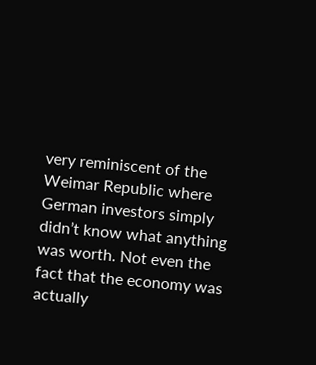very reminiscent of the Weimar Republic where German investors simply didn’t know what anything was worth. Not even the fact that the economy was actually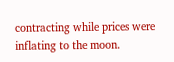contracting while prices were inflating to the moon.